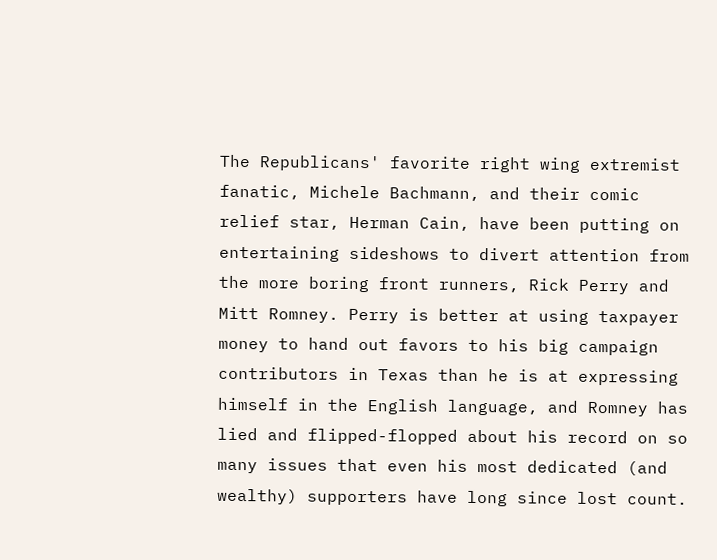The Republicans' favorite right wing extremist fanatic, Michele Bachmann, and their comic relief star, Herman Cain, have been putting on entertaining sideshows to divert attention from the more boring front runners, Rick Perry and Mitt Romney. Perry is better at using taxpayer money to hand out favors to his big campaign contributors in Texas than he is at expressing himself in the English language, and Romney has lied and flipped-flopped about his record on so many issues that even his most dedicated (and wealthy) supporters have long since lost count.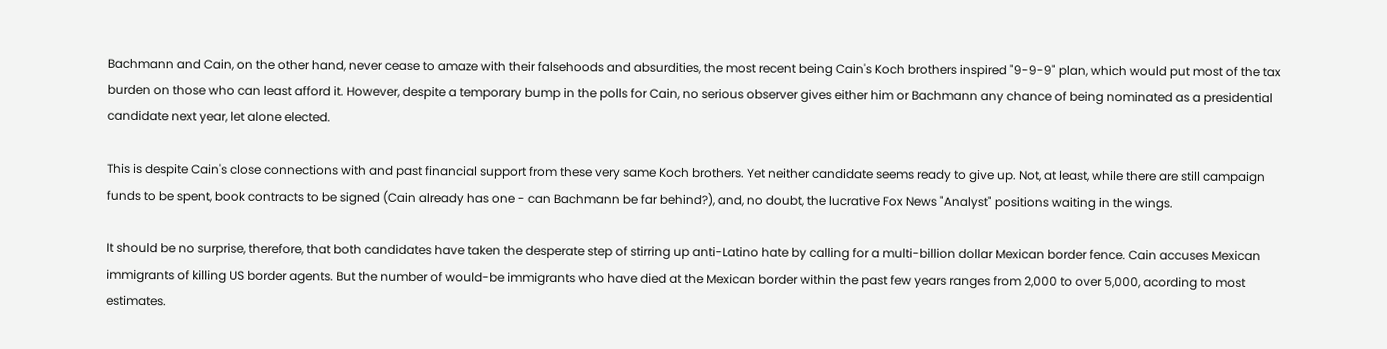Bachmann and Cain, on the other hand, never cease to amaze with their falsehoods and absurdities, the most recent being Cain's Koch brothers inspired "9-9-9" plan, which would put most of the tax burden on those who can least afford it. However, despite a temporary bump in the polls for Cain, no serious observer gives either him or Bachmann any chance of being nominated as a presidential candidate next year, let alone elected.

This is despite Cain's close connections with and past financial support from these very same Koch brothers. Yet neither candidate seems ready to give up. Not, at least, while there are still campaign funds to be spent, book contracts to be signed (Cain already has one - can Bachmann be far behind?), and, no doubt, the lucrative Fox News "Analyst" positions waiting in the wings.

It should be no surprise, therefore, that both candidates have taken the desperate step of stirring up anti-Latino hate by calling for a multi-billion dollar Mexican border fence. Cain accuses Mexican immigrants of killing US border agents. But the number of would-be immigrants who have died at the Mexican border within the past few years ranges from 2,000 to over 5,000, acording to most estimates.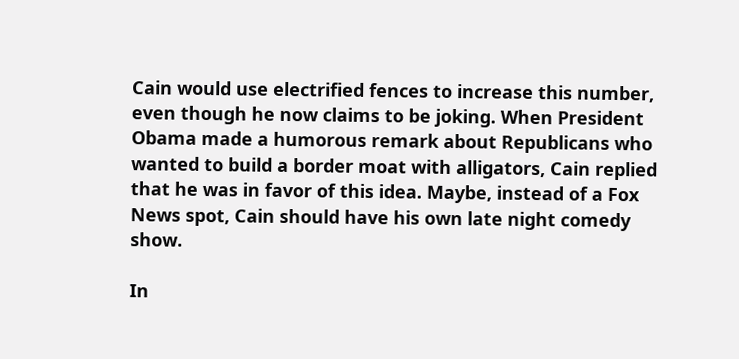Cain would use electrified fences to increase this number, even though he now claims to be joking. When President Obama made a humorous remark about Republicans who wanted to build a border moat with alligators, Cain replied that he was in favor of this idea. Maybe, instead of a Fox News spot, Cain should have his own late night comedy show.

In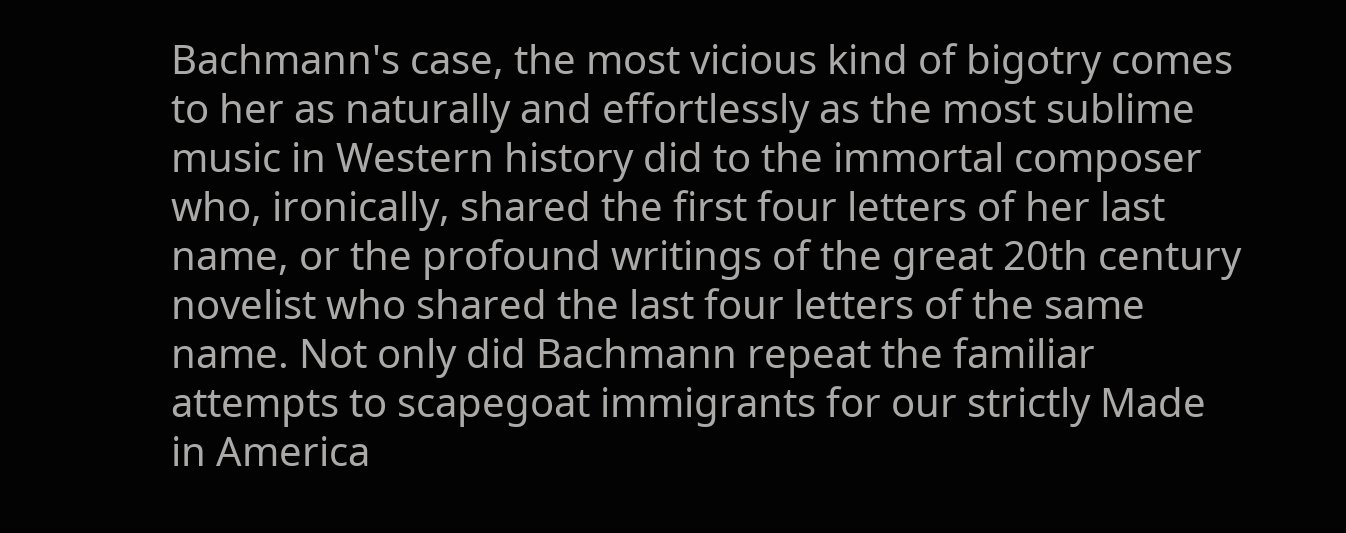Bachmann's case, the most vicious kind of bigotry comes to her as naturally and effortlessly as the most sublime music in Western history did to the immortal composer who, ironically, shared the first four letters of her last name, or the profound writings of the great 20th century novelist who shared the last four letters of the same name. Not only did Bachmann repeat the familiar attempts to scapegoat immigrants for our strictly Made in America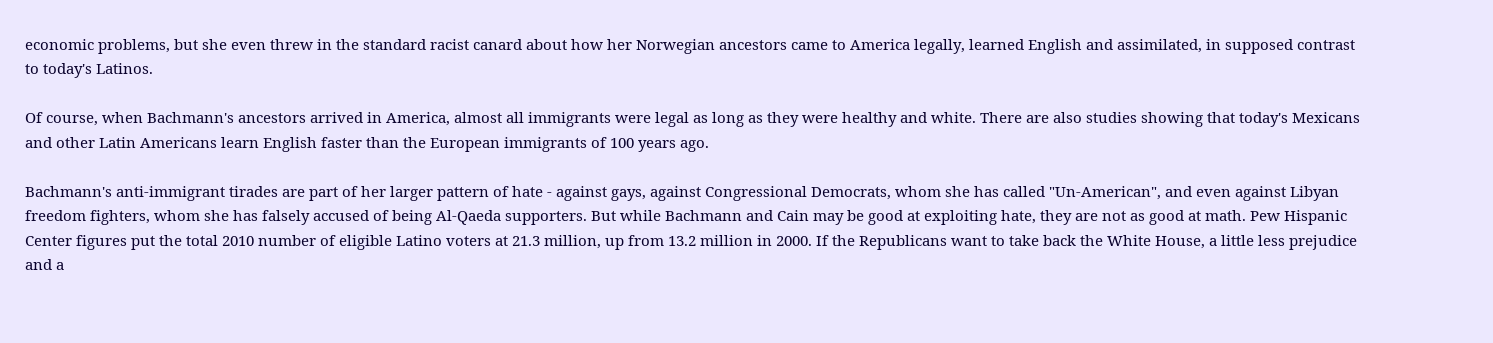economic problems, but she even threw in the standard racist canard about how her Norwegian ancestors came to America legally, learned English and assimilated, in supposed contrast to today's Latinos.

Of course, when Bachmann's ancestors arrived in America, almost all immigrants were legal as long as they were healthy and white. There are also studies showing that today's Mexicans and other Latin Americans learn English faster than the European immigrants of 100 years ago.

Bachmann's anti-immigrant tirades are part of her larger pattern of hate - against gays, against Congressional Democrats, whom she has called "Un-American", and even against Libyan freedom fighters, whom she has falsely accused of being Al-Qaeda supporters. But while Bachmann and Cain may be good at exploiting hate, they are not as good at math. Pew Hispanic Center figures put the total 2010 number of eligible Latino voters at 21.3 million, up from 13.2 million in 2000. If the Republicans want to take back the White House, a little less prejudice and a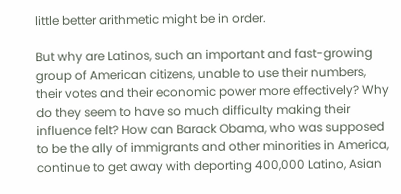little better arithmetic might be in order.

But why are Latinos, such an important and fast-growing group of American citizens, unable to use their numbers, their votes and their economic power more effectively? Why do they seem to have so much difficulty making their influence felt? How can Barack Obama, who was supposed to be the ally of immigrants and other minorities in America, continue to get away with deporting 400,000 Latino, Asian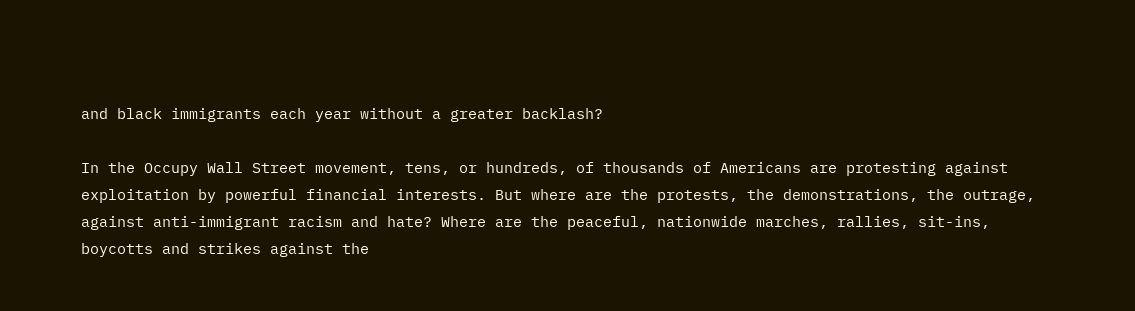and black immigrants each year without a greater backlash?

In the Occupy Wall Street movement, tens, or hundreds, of thousands of Americans are protesting against exploitation by powerful financial interests. But where are the protests, the demonstrations, the outrage, against anti-immigrant racism and hate? Where are the peaceful, nationwide marches, rallies, sit-ins, boycotts and strikes against the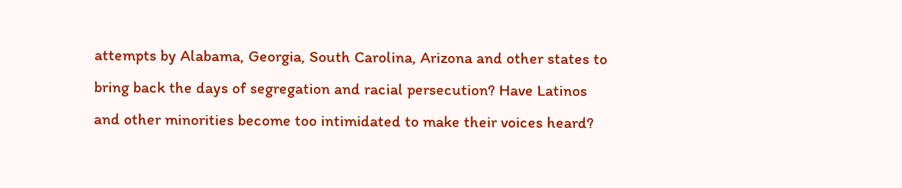attempts by Alabama, Georgia, South Carolina, Arizona and other states to bring back the days of segregation and racial persecution? Have Latinos and other minorities become too intimidated to make their voices heard?